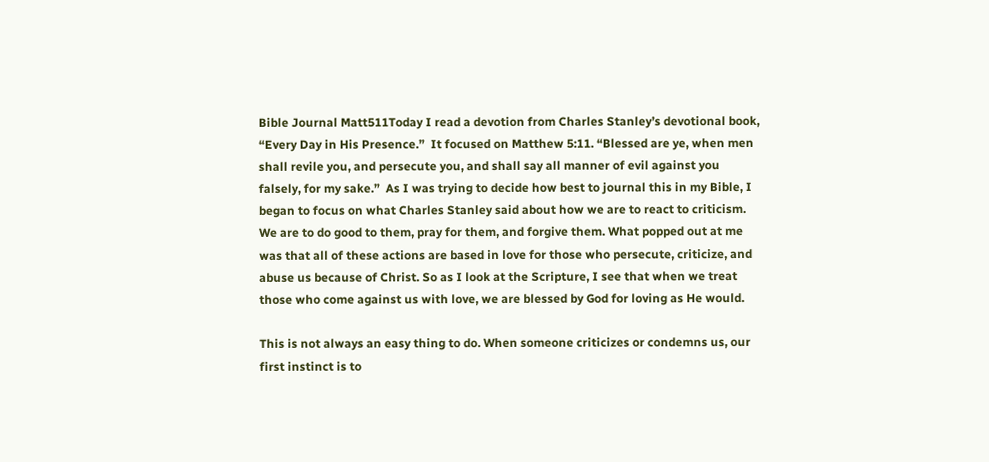Bible Journal Matt511Today I read a devotion from Charles Stanley’s devotional book, “Every Day in His Presence.”  It focused on Matthew 5:11. “Blessed are ye, when men shall revile you, and persecute you, and shall say all manner of evil against you falsely, for my sake.”  As I was trying to decide how best to journal this in my Bible, I began to focus on what Charles Stanley said about how we are to react to criticism. We are to do good to them, pray for them, and forgive them. What popped out at me was that all of these actions are based in love for those who persecute, criticize, and abuse us because of Christ. So as I look at the Scripture, I see that when we treat those who come against us with love, we are blessed by God for loving as He would.

This is not always an easy thing to do. When someone criticizes or condemns us, our first instinct is to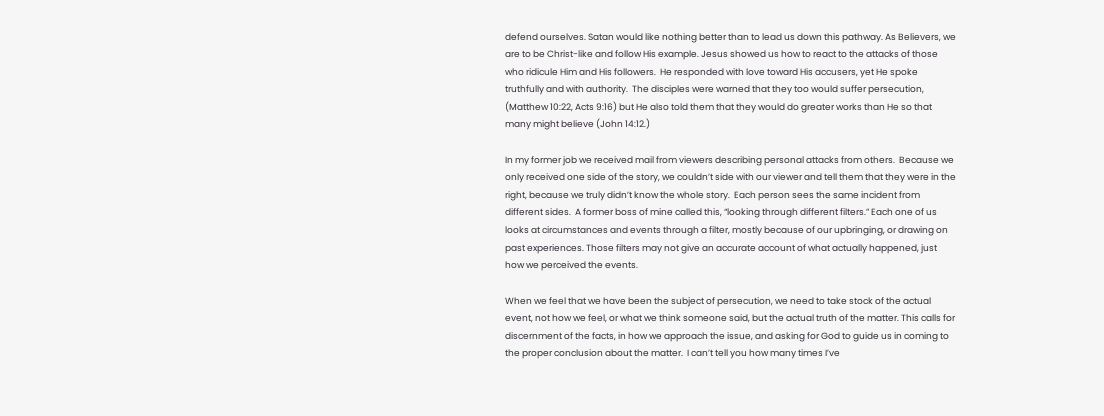defend ourselves. Satan would like nothing better than to lead us down this pathway. As Believers, we are to be Christ-like and follow His example. Jesus showed us how to react to the attacks of those who ridicule Him and His followers.  He responded with love toward His accusers, yet He spoke truthfully and with authority.  The disciples were warned that they too would suffer persecution, (Matthew 10:22, Acts 9:16) but He also told them that they would do greater works than He so that many might believe (John 14:12.)

In my former job we received mail from viewers describing personal attacks from others.  Because we only received one side of the story, we couldn’t side with our viewer and tell them that they were in the right, because we truly didn’t know the whole story.  Each person sees the same incident from different sides.  A former boss of mine called this, “looking through different filters.” Each one of us looks at circumstances and events through a filter, mostly because of our upbringing, or drawing on past experiences. Those filters may not give an accurate account of what actually happened, just how we perceived the events.

When we feel that we have been the subject of persecution, we need to take stock of the actual event, not how we feel, or what we think someone said, but the actual truth of the matter. This calls for discernment of the facts, in how we approach the issue, and asking for God to guide us in coming to the proper conclusion about the matter.  I can’t tell you how many times I’ve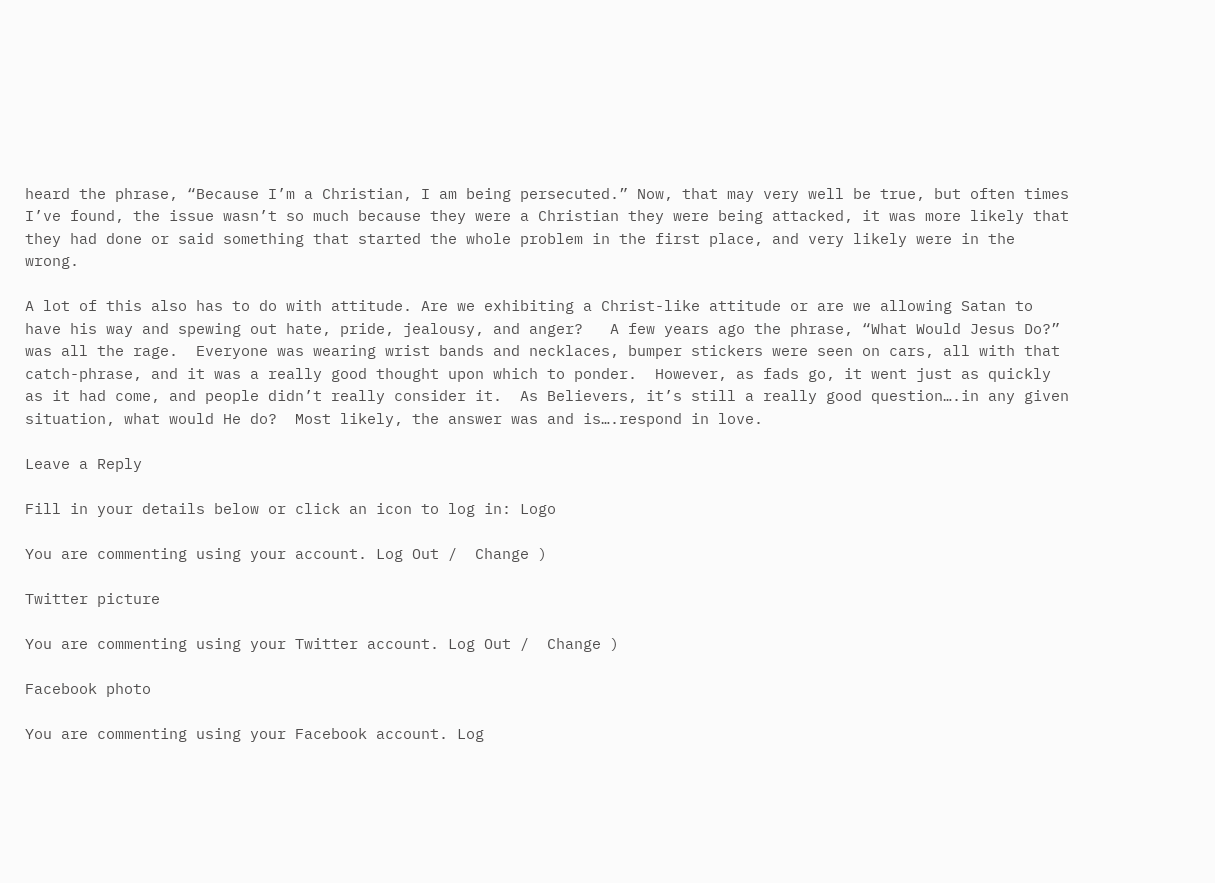heard the phrase, “Because I’m a Christian, I am being persecuted.” Now, that may very well be true, but often times I’ve found, the issue wasn’t so much because they were a Christian they were being attacked, it was more likely that they had done or said something that started the whole problem in the first place, and very likely were in the wrong.

A lot of this also has to do with attitude. Are we exhibiting a Christ-like attitude or are we allowing Satan to have his way and spewing out hate, pride, jealousy, and anger?   A few years ago the phrase, “What Would Jesus Do?” was all the rage.  Everyone was wearing wrist bands and necklaces, bumper stickers were seen on cars, all with that catch-phrase, and it was a really good thought upon which to ponder.  However, as fads go, it went just as quickly as it had come, and people didn’t really consider it.  As Believers, it’s still a really good question….in any given situation, what would He do?  Most likely, the answer was and is….respond in love.

Leave a Reply

Fill in your details below or click an icon to log in: Logo

You are commenting using your account. Log Out /  Change )

Twitter picture

You are commenting using your Twitter account. Log Out /  Change )

Facebook photo

You are commenting using your Facebook account. Log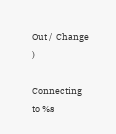Out /  Change )

Connecting to %s